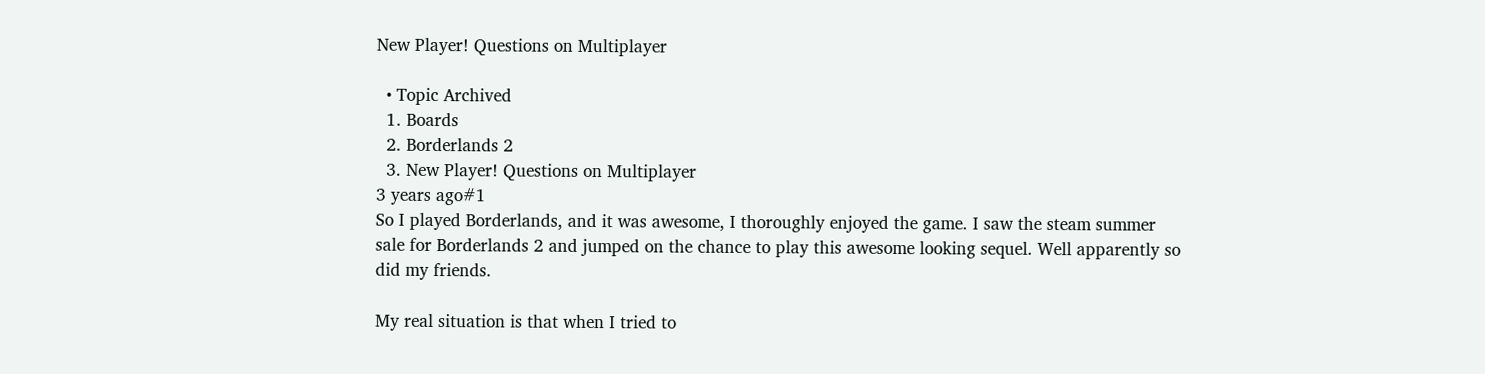New Player! Questions on Multiplayer

  • Topic Archived
  1. Boards
  2. Borderlands 2
  3. New Player! Questions on Multiplayer
3 years ago#1
So I played Borderlands, and it was awesome, I thoroughly enjoyed the game. I saw the steam summer sale for Borderlands 2 and jumped on the chance to play this awesome looking sequel. Well apparently so did my friends.

My real situation is that when I tried to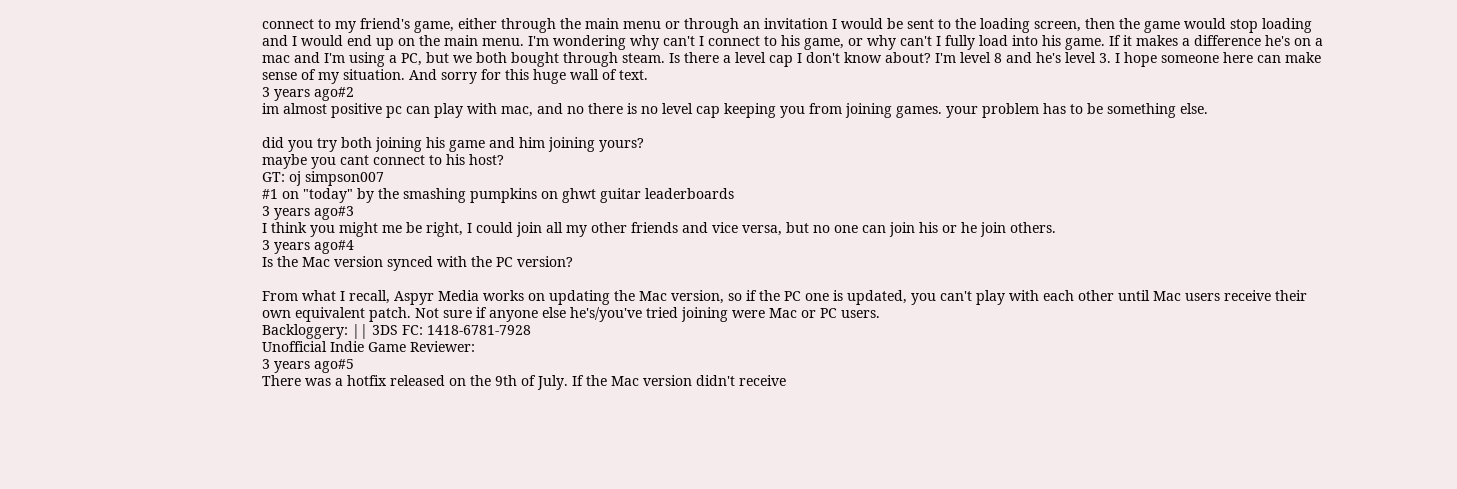connect to my friend's game, either through the main menu or through an invitation I would be sent to the loading screen, then the game would stop loading and I would end up on the main menu. I'm wondering why can't I connect to his game, or why can't I fully load into his game. If it makes a difference he's on a mac and I'm using a PC, but we both bought through steam. Is there a level cap I don't know about? I'm level 8 and he's level 3. I hope someone here can make sense of my situation. And sorry for this huge wall of text.
3 years ago#2
im almost positive pc can play with mac, and no there is no level cap keeping you from joining games. your problem has to be something else.

did you try both joining his game and him joining yours?
maybe you cant connect to his host?
GT: oj simpson007
#1 on "today" by the smashing pumpkins on ghwt guitar leaderboards
3 years ago#3
I think you might me be right, I could join all my other friends and vice versa, but no one can join his or he join others.
3 years ago#4
Is the Mac version synced with the PC version?

From what I recall, Aspyr Media works on updating the Mac version, so if the PC one is updated, you can't play with each other until Mac users receive their own equivalent patch. Not sure if anyone else he's/you've tried joining were Mac or PC users.
Backloggery: || 3DS FC: 1418-6781-7928
Unofficial Indie Game Reviewer:
3 years ago#5
There was a hotfix released on the 9th of July. If the Mac version didn't receive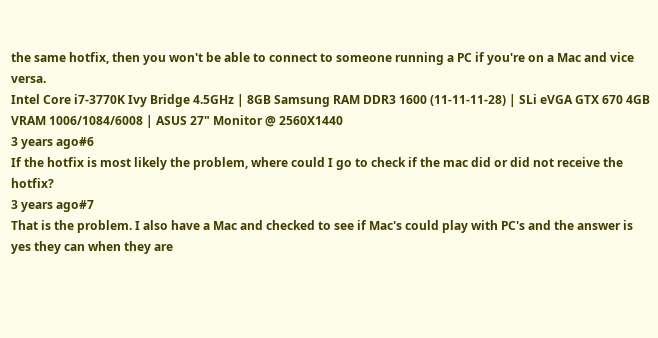the same hotfix, then you won't be able to connect to someone running a PC if you're on a Mac and vice versa.
Intel Core i7-3770K Ivy Bridge 4.5GHz | 8GB Samsung RAM DDR3 1600 (11-11-11-28) | SLi eVGA GTX 670 4GB VRAM 1006/1084/6008 | ASUS 27" Monitor @ 2560X1440
3 years ago#6
If the hotfix is most likely the problem, where could I go to check if the mac did or did not receive the hotfix?
3 years ago#7
That is the problem. I also have a Mac and checked to see if Mac's could play with PC's and the answer is yes they can when they are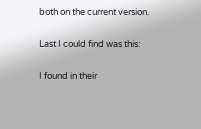both on the current version.

Last I could find was this:

I found in their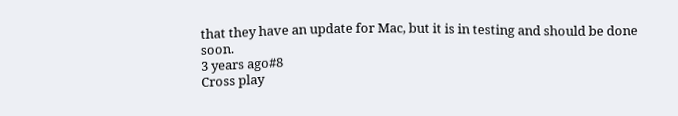that they have an update for Mac, but it is in testing and should be done soon.
3 years ago#8
Cross play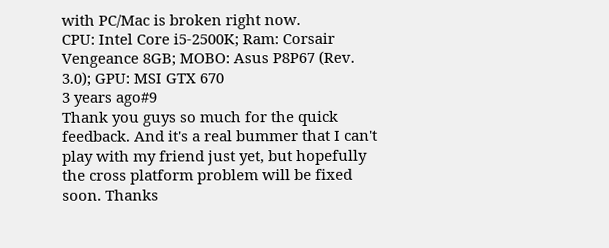with PC/Mac is broken right now.
CPU: Intel Core i5-2500K; Ram: Corsair Vengeance 8GB; MOBO: Asus P8P67 (Rev. 3.0); GPU: MSI GTX 670
3 years ago#9
Thank you guys so much for the quick feedback. And it's a real bummer that I can't play with my friend just yet, but hopefully the cross platform problem will be fixed soon. Thanks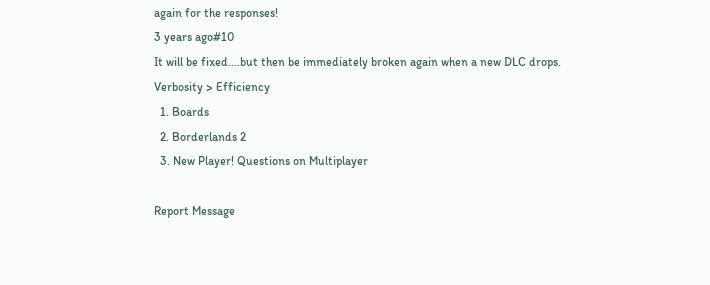again for the responses!
3 years ago#10
It will be fixed....but then be immediately broken again when a new DLC drops.
Verbosity > Efficiency
  1. Boards
  2. Borderlands 2
  3. New Player! Questions on Multiplayer

Report Message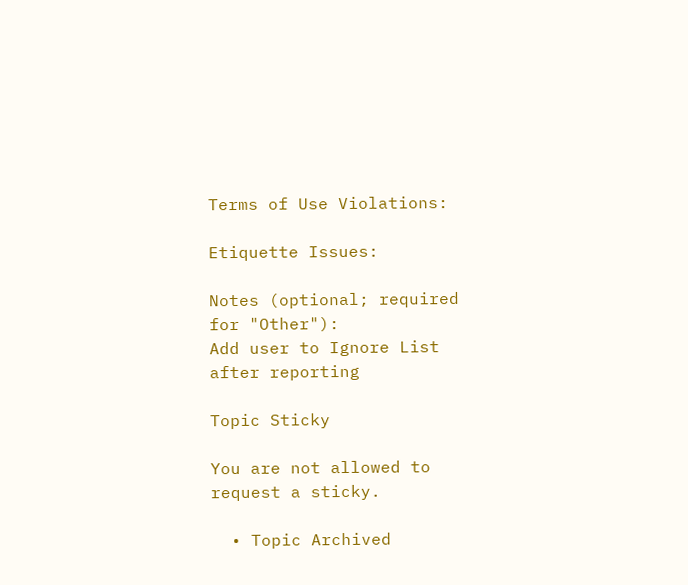Terms of Use Violations:

Etiquette Issues:

Notes (optional; required for "Other"):
Add user to Ignore List after reporting

Topic Sticky

You are not allowed to request a sticky.

  • Topic Archived